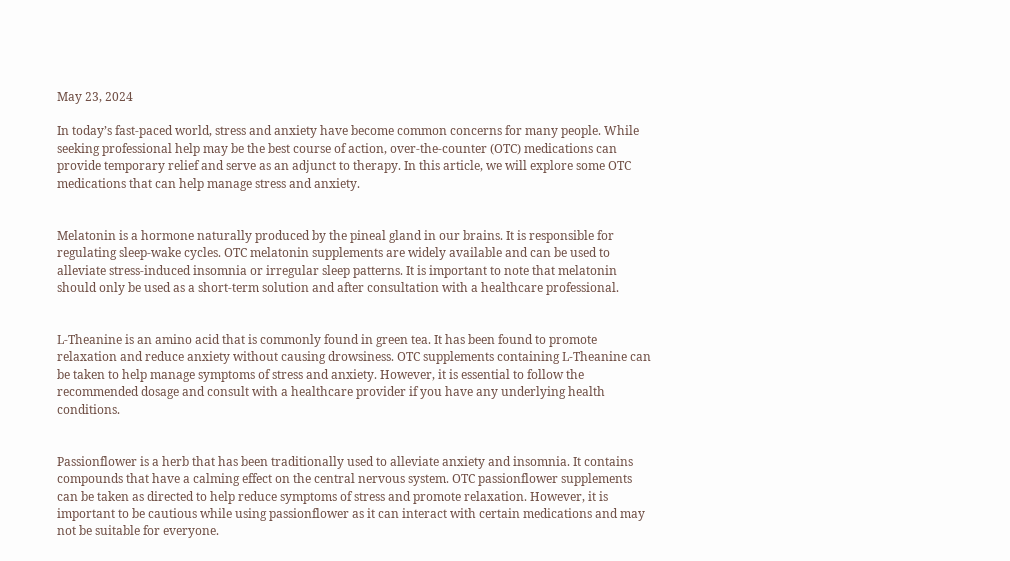May 23, 2024

In today’s fast-paced world, stress and anxiety have become common concerns for many people. While seeking professional help may be the best course of action, over-the-counter (OTC) medications can provide temporary relief and serve as an adjunct to therapy. In this article, we will explore some OTC medications that can help manage stress and anxiety.


Melatonin is a hormone naturally produced by the pineal gland in our brains. It is responsible for regulating sleep-wake cycles. OTC melatonin supplements are widely available and can be used to alleviate stress-induced insomnia or irregular sleep patterns. It is important to note that melatonin should only be used as a short-term solution and after consultation with a healthcare professional.


L-Theanine is an amino acid that is commonly found in green tea. It has been found to promote relaxation and reduce anxiety without causing drowsiness. OTC supplements containing L-Theanine can be taken to help manage symptoms of stress and anxiety. However, it is essential to follow the recommended dosage and consult with a healthcare provider if you have any underlying health conditions.


Passionflower is a herb that has been traditionally used to alleviate anxiety and insomnia. It contains compounds that have a calming effect on the central nervous system. OTC passionflower supplements can be taken as directed to help reduce symptoms of stress and promote relaxation. However, it is important to be cautious while using passionflower as it can interact with certain medications and may not be suitable for everyone.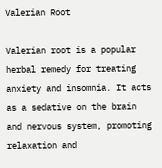Valerian Root

Valerian root is a popular herbal remedy for treating anxiety and insomnia. It acts as a sedative on the brain and nervous system, promoting relaxation and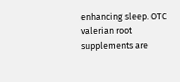enhancing sleep. OTC valerian root supplements are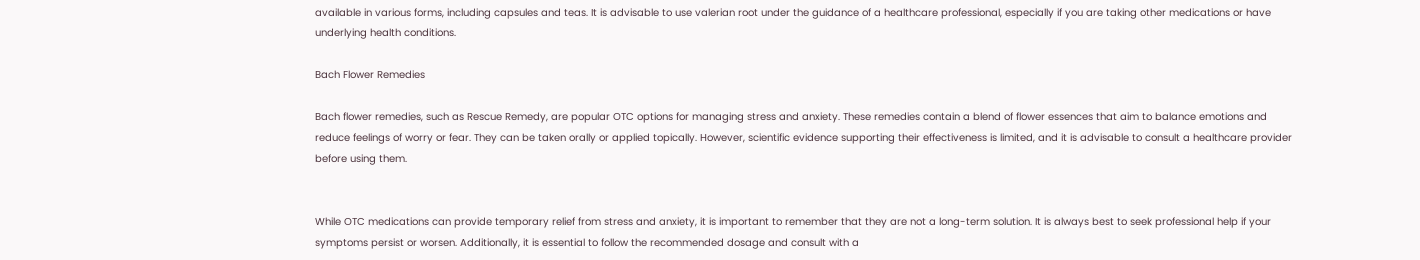available in various forms, including capsules and teas. It is advisable to use valerian root under the guidance of a healthcare professional, especially if you are taking other medications or have underlying health conditions.

Bach Flower Remedies

Bach flower remedies, such as Rescue Remedy, are popular OTC options for managing stress and anxiety. These remedies contain a blend of flower essences that aim to balance emotions and reduce feelings of worry or fear. They can be taken orally or applied topically. However, scientific evidence supporting their effectiveness is limited, and it is advisable to consult a healthcare provider before using them.


While OTC medications can provide temporary relief from stress and anxiety, it is important to remember that they are not a long-term solution. It is always best to seek professional help if your symptoms persist or worsen. Additionally, it is essential to follow the recommended dosage and consult with a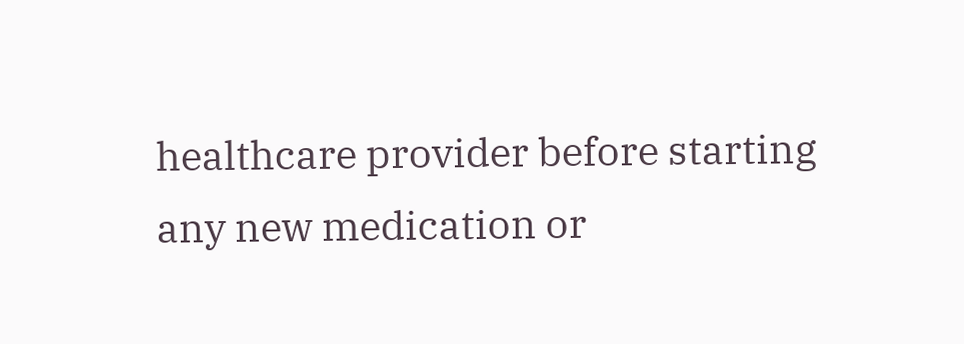healthcare provider before starting any new medication or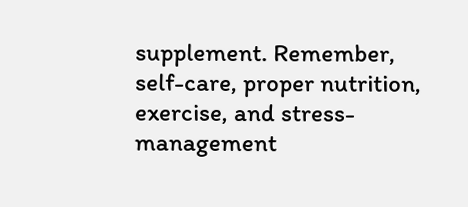supplement. Remember, self-care, proper nutrition, exercise, and stress-management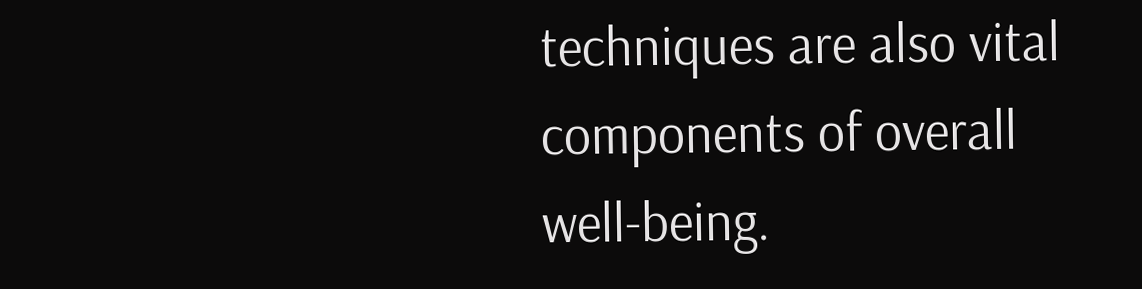techniques are also vital components of overall well-being.